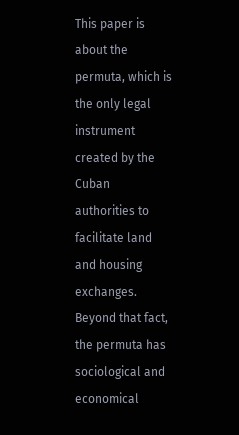This paper is about the permuta, which is the only legal instrument created by the Cuban authorities to facilitate land and housing exchanges. Beyond that fact, the permuta has sociological and economical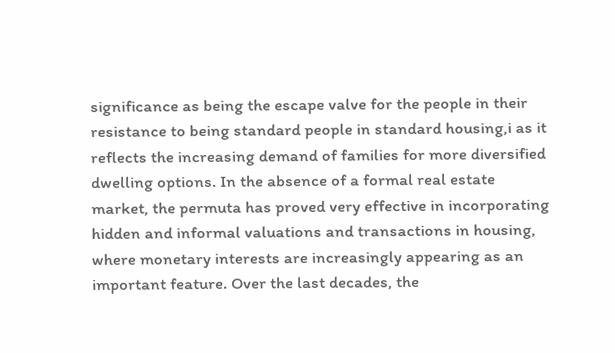significance as being the escape valve for the people in their resistance to being standard people in standard housing,i as it reflects the increasing demand of families for more diversified dwelling options. In the absence of a formal real estate market, the permuta has proved very effective in incorporating hidden and informal valuations and transactions in housing, where monetary interests are increasingly appearing as an important feature. Over the last decades, the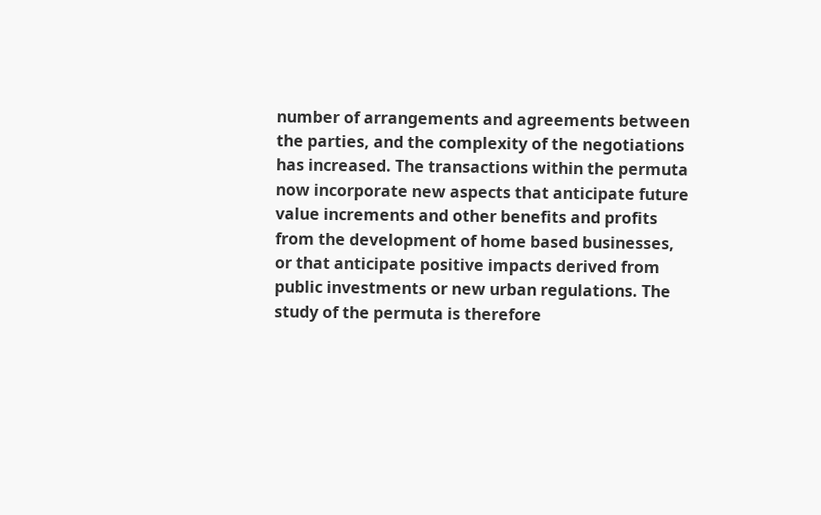number of arrangements and agreements between the parties, and the complexity of the negotiations has increased. The transactions within the permuta now incorporate new aspects that anticipate future value increments and other benefits and profits from the development of home based businesses, or that anticipate positive impacts derived from public investments or new urban regulations. The study of the permuta is therefore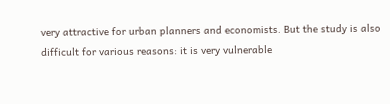very attractive for urban planners and economists. But the study is also difficult for various reasons: it is very vulnerable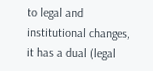to legal and institutional changes, it has a dual (legal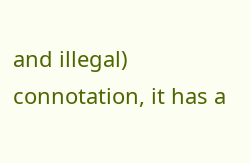and illegal) connotation, it has a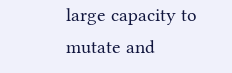large capacity to mutate and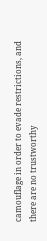camouflage in order to evade restrictions, and there are no trustworthy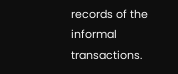records of the informal transactions.